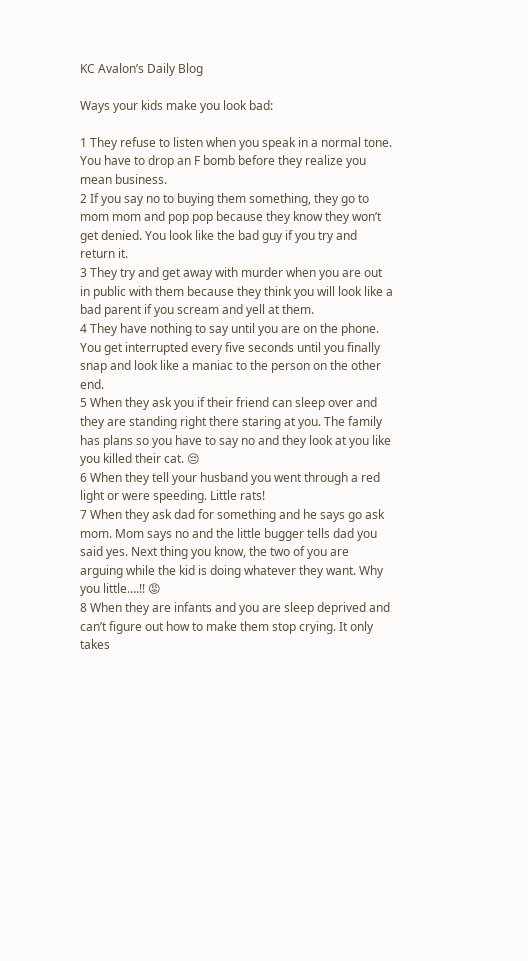KC Avalon’s Daily Blog

Ways your kids make you look bad:

1 They refuse to listen when you speak in a normal tone. You have to drop an F bomb before they realize you mean business.
2 If you say no to buying them something, they go to mom mom and pop pop because they know they won’t get denied. You look like the bad guy if you try and return it.
3 They try and get away with murder when you are out in public with them because they think you will look like a bad parent if you scream and yell at them.
4 They have nothing to say until you are on the phone. You get interrupted every five seconds until you finally snap and look like a maniac to the person on the other end.
5 When they ask you if their friend can sleep over and they are standing right there staring at you. The family has plans so you have to say no and they look at you like you killed their cat. 😔
6 When they tell your husband you went through a red light or were speeding. Little rats!
7 When they ask dad for something and he says go ask mom. Mom says no and the little bugger tells dad you said yes. Next thing you know, the two of you are arguing while the kid is doing whatever they want. Why you little….!! 😡
8 When they are infants and you are sleep deprived and can’t figure out how to make them stop crying. It only takes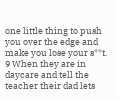one little thing to push you over the edge and make you lose your s**t.
9 When they are in daycare and tell the teacher their dad lets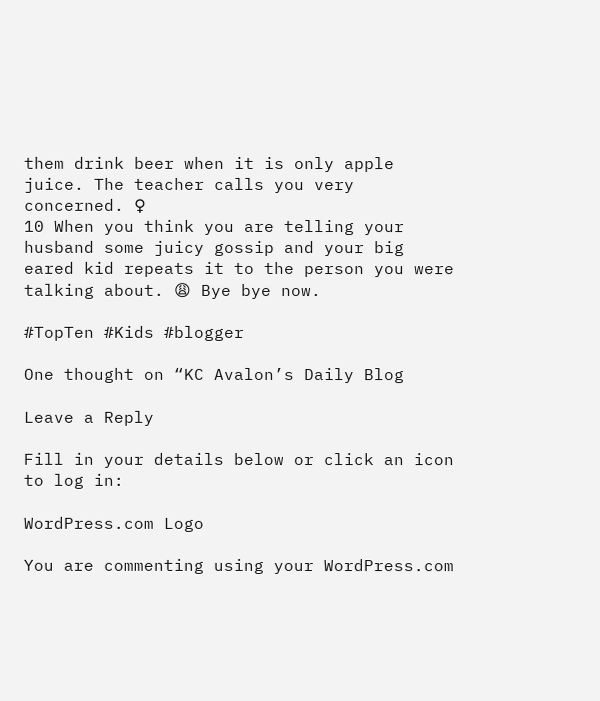them drink beer when it is only apple juice. The teacher calls you very concerned. ♀
10 When you think you are telling your husband some juicy gossip and your big eared kid repeats it to the person you were talking about. 😩 Bye bye now.

#TopTen #Kids #blogger

One thought on “KC Avalon’s Daily Blog

Leave a Reply

Fill in your details below or click an icon to log in:

WordPress.com Logo

You are commenting using your WordPress.com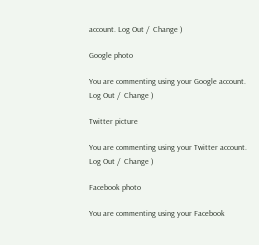account. Log Out /  Change )

Google photo

You are commenting using your Google account. Log Out /  Change )

Twitter picture

You are commenting using your Twitter account. Log Out /  Change )

Facebook photo

You are commenting using your Facebook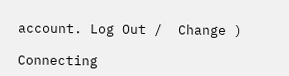account. Log Out /  Change )

Connecting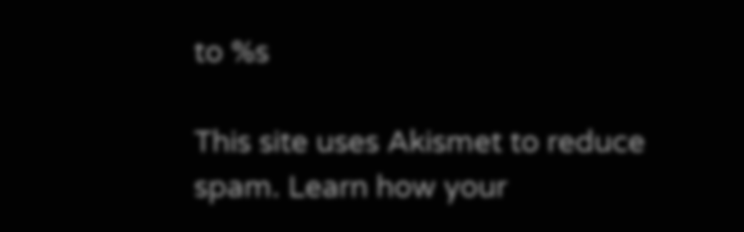to %s

This site uses Akismet to reduce spam. Learn how your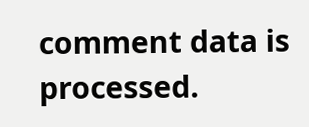comment data is processed.